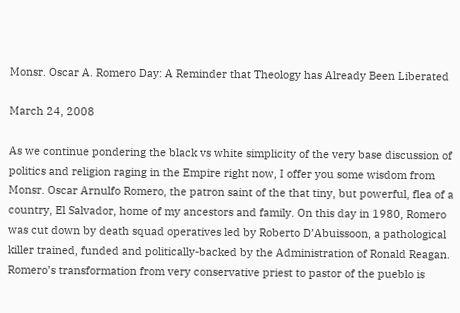Monsr. Oscar A. Romero Day: A Reminder that Theology has Already Been Liberated

March 24, 2008

As we continue pondering the black vs white simplicity of the very base discussion of politics and religion raging in the Empire right now, I offer you some wisdom from Monsr. Oscar Arnulfo Romero, the patron saint of the that tiny, but powerful, flea of a country, El Salvador, home of my ancestors and family. On this day in 1980, Romero was cut down by death squad operatives led by Roberto D’Abuissoon, a pathological killer trained, funded and politically-backed by the Administration of Ronald Reagan. Romero’s transformation from very conservative priest to pastor of the pueblo is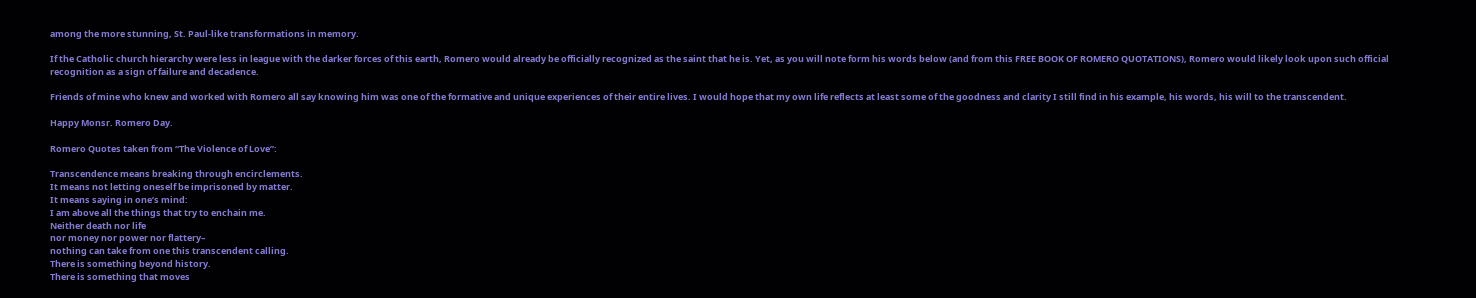among the more stunning, St. Paul-like transformations in memory.

If the Catholic church hierarchy were less in league with the darker forces of this earth, Romero would already be officially recognized as the saint that he is. Yet, as you will note form his words below (and from this FREE BOOK OF ROMERO QUOTATIONS), Romero would likely look upon such official recognition as a sign of failure and decadence.

Friends of mine who knew and worked with Romero all say knowing him was one of the formative and unique experiences of their entire lives. I would hope that my own life reflects at least some of the goodness and clarity I still find in his example, his words, his will to the transcendent.

Happy Monsr. Romero Day.

Romero Quotes taken from “The Violence of Love”:

Transcendence means breaking through encirclements.
It means not letting oneself be imprisoned by matter.
It means saying in one’s mind:
I am above all the things that try to enchain me.
Neither death nor life
nor money nor power nor flattery–
nothing can take from one this transcendent calling.
There is something beyond history.
There is something that moves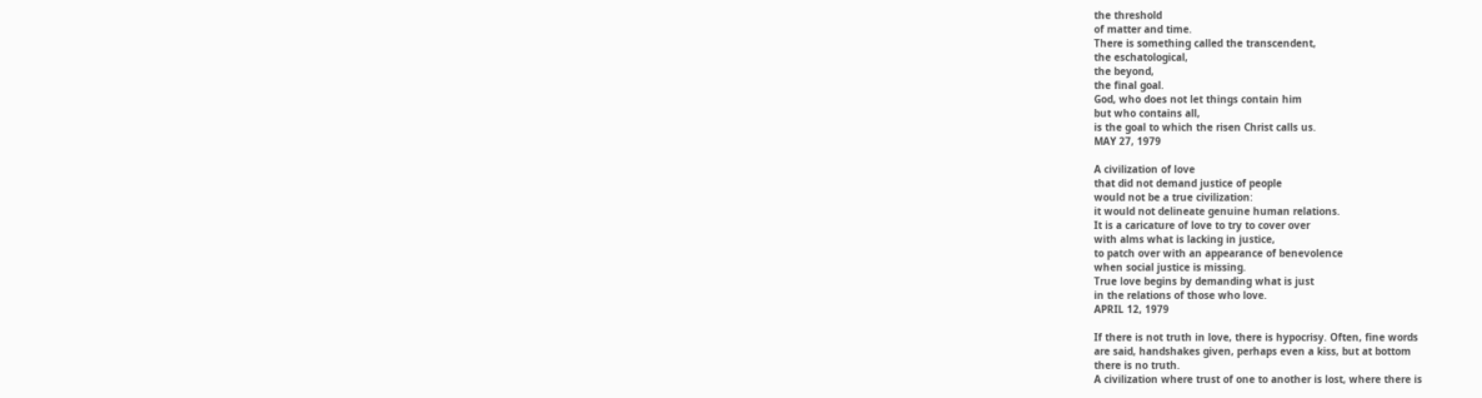the threshold
of matter and time.
There is something called the transcendent,
the eschatological,
the beyond,
the final goal.
God, who does not let things contain him
but who contains all,
is the goal to which the risen Christ calls us.
MAY 27, 1979

A civilization of love
that did not demand justice of people
would not be a true civilization:
it would not delineate genuine human relations.
It is a caricature of love to try to cover over
with alms what is lacking in justice,
to patch over with an appearance of benevolence
when social justice is missing.
True love begins by demanding what is just
in the relations of those who love.
APRIL 12, 1979

If there is not truth in love, there is hypocrisy. Often, fine words
are said, handshakes given, perhaps even a kiss, but at bottom
there is no truth.
A civilization where trust of one to another is lost, where there is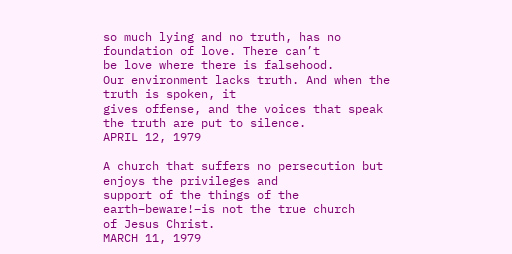so much lying and no truth, has no foundation of love. There can’t
be love where there is falsehood.
Our environment lacks truth. And when the truth is spoken, it
gives offense, and the voices that speak the truth are put to silence.
APRIL 12, 1979

A church that suffers no persecution but enjoys the privileges and
support of the things of the earth–beware!–is not the true church
of Jesus Christ.
MARCH 11, 1979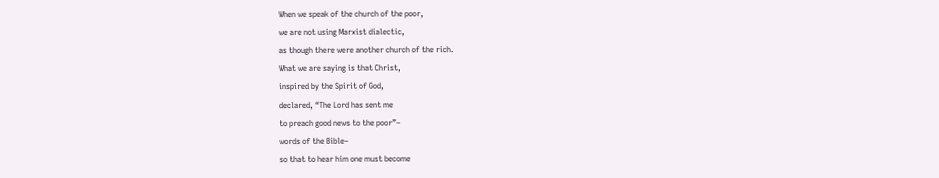When we speak of the church of the poor,
we are not using Marxist dialectic,
as though there were another church of the rich.
What we are saying is that Christ,
inspired by the Spirit of God,
declared, “The Lord has sent me
to preach good news to the poor”–
words of the Bible–
so that to hear him one must become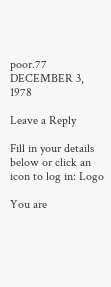poor.77
DECEMBER 3, 1978

Leave a Reply

Fill in your details below or click an icon to log in: Logo

You are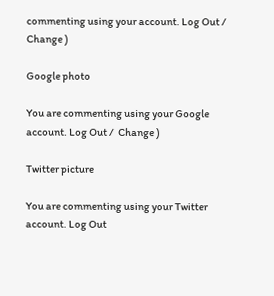commenting using your account. Log Out /  Change )

Google photo

You are commenting using your Google account. Log Out /  Change )

Twitter picture

You are commenting using your Twitter account. Log Out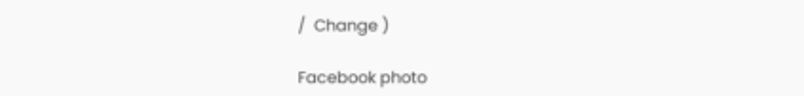/  Change )

Facebook photo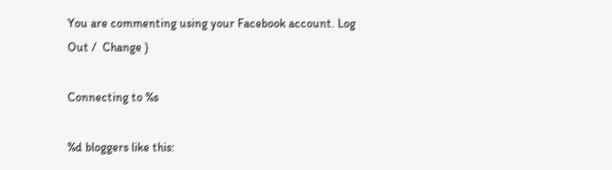You are commenting using your Facebook account. Log Out /  Change )

Connecting to %s

%d bloggers like this: